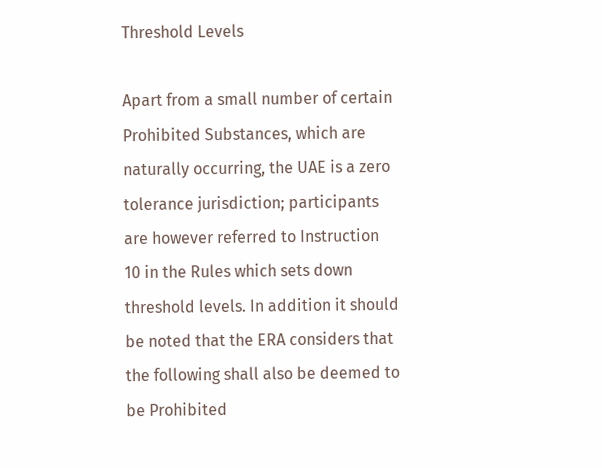Threshold Levels

Apart from a small number of certain Prohibited Substances, which are naturally occurring, the UAE is a zero tolerance jurisdiction; participants are however referred to Instruction 10 in the Rules which sets down threshold levels. In addition it should be noted that the ERA considers that the following shall also be deemed to be Prohibited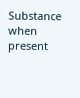Substance when present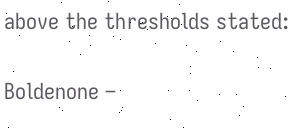above the thresholds stated:

Boldenone –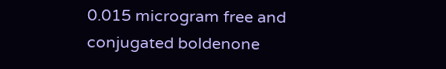0.015 microgram free and conjugated boldenone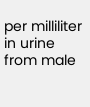per milliliter in urine from male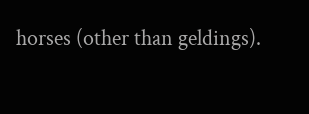horses (other than geldings).